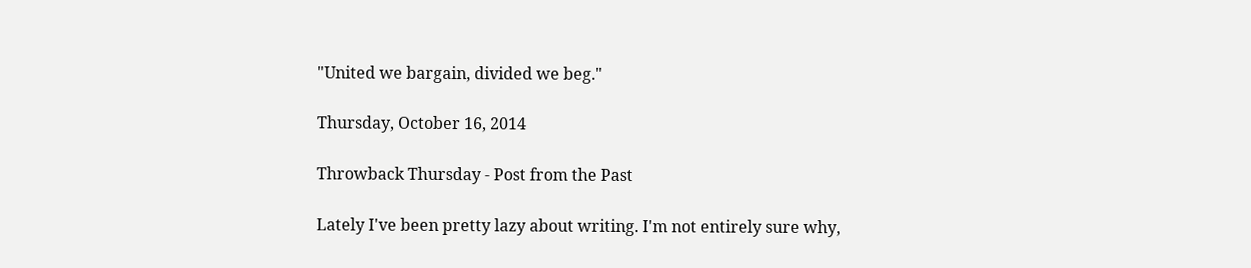"United we bargain, divided we beg."

Thursday, October 16, 2014

Throwback Thursday - Post from the Past

Lately I've been pretty lazy about writing. I'm not entirely sure why,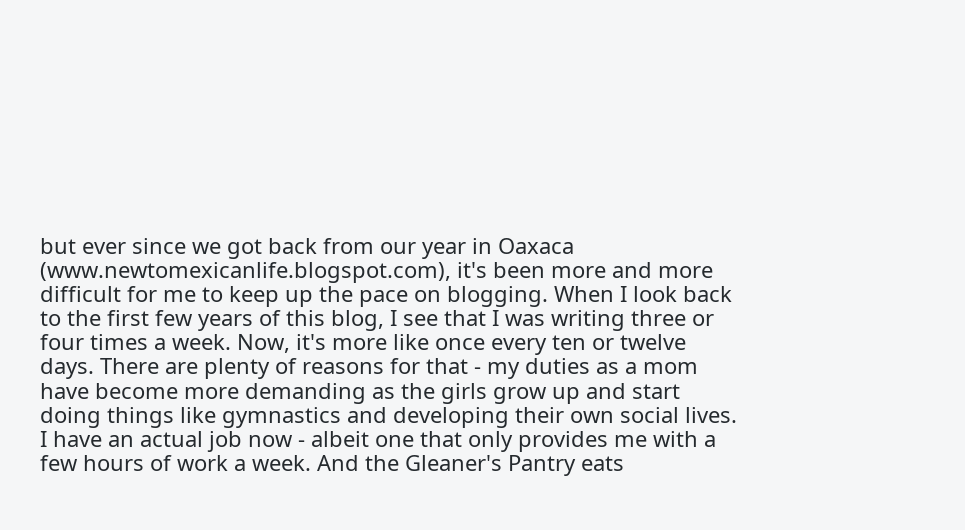but ever since we got back from our year in Oaxaca (www.newtomexicanlife.blogspot.com), it's been more and more difficult for me to keep up the pace on blogging. When I look back to the first few years of this blog, I see that I was writing three or four times a week. Now, it's more like once every ten or twelve days. There are plenty of reasons for that - my duties as a mom have become more demanding as the girls grow up and start doing things like gymnastics and developing their own social lives. I have an actual job now - albeit one that only provides me with a few hours of work a week. And the Gleaner's Pantry eats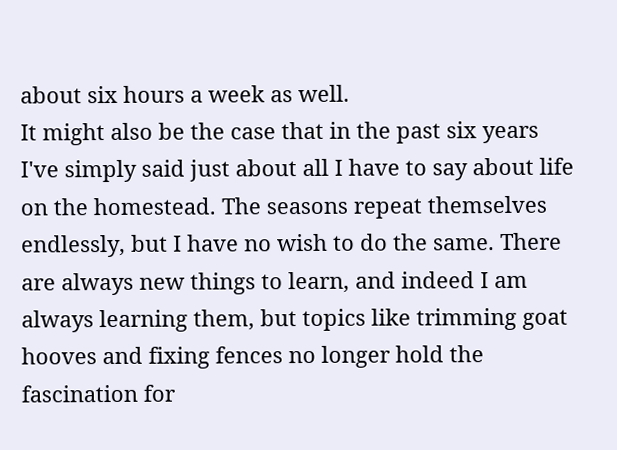about six hours a week as well.
It might also be the case that in the past six years I've simply said just about all I have to say about life on the homestead. The seasons repeat themselves endlessly, but I have no wish to do the same. There are always new things to learn, and indeed I am always learning them, but topics like trimming goat hooves and fixing fences no longer hold the fascination for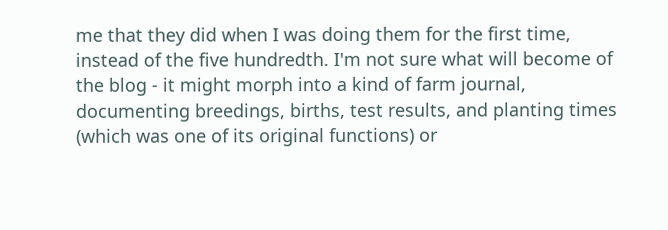me that they did when I was doing them for the first time, instead of the five hundredth. I'm not sure what will become of the blog - it might morph into a kind of farm journal, documenting breedings, births, test results, and planting times (which was one of its original functions) or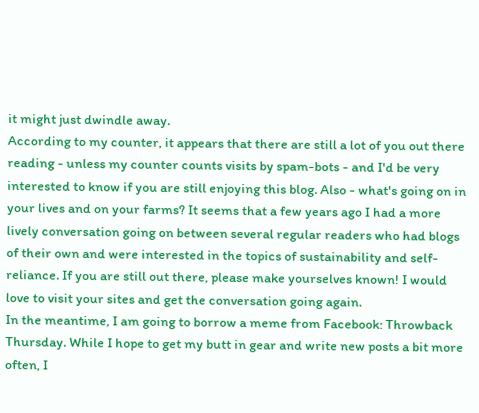it might just dwindle away.
According to my counter, it appears that there are still a lot of you out there reading - unless my counter counts visits by spam-bots - and I'd be very interested to know if you are still enjoying this blog. Also - what's going on in your lives and on your farms? It seems that a few years ago I had a more lively conversation going on between several regular readers who had blogs of their own and were interested in the topics of sustainability and self-reliance. If you are still out there, please make yourselves known! I would love to visit your sites and get the conversation going again.
In the meantime, I am going to borrow a meme from Facebook: Throwback Thursday. While I hope to get my butt in gear and write new posts a bit more often, I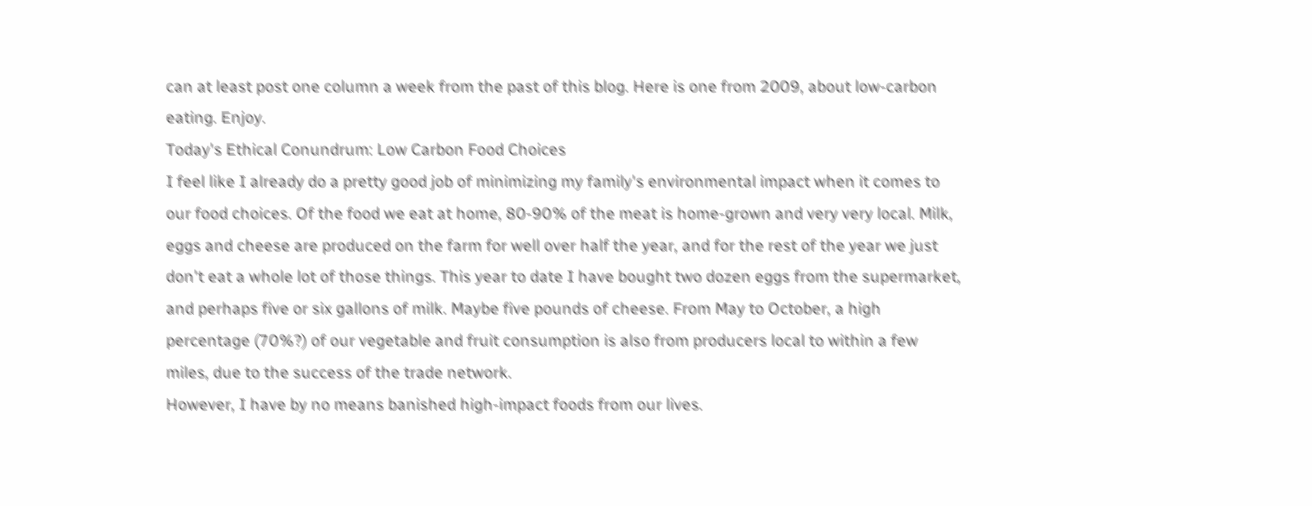can at least post one column a week from the past of this blog. Here is one from 2009, about low-carbon eating. Enjoy.
Today's Ethical Conundrum: Low Carbon Food Choices
I feel like I already do a pretty good job of minimizing my family's environmental impact when it comes to our food choices. Of the food we eat at home, 80-90% of the meat is home-grown and very very local. Milk, eggs and cheese are produced on the farm for well over half the year, and for the rest of the year we just don't eat a whole lot of those things. This year to date I have bought two dozen eggs from the supermarket, and perhaps five or six gallons of milk. Maybe five pounds of cheese. From May to October, a high percentage (70%?) of our vegetable and fruit consumption is also from producers local to within a few miles, due to the success of the trade network.
However, I have by no means banished high-impact foods from our lives.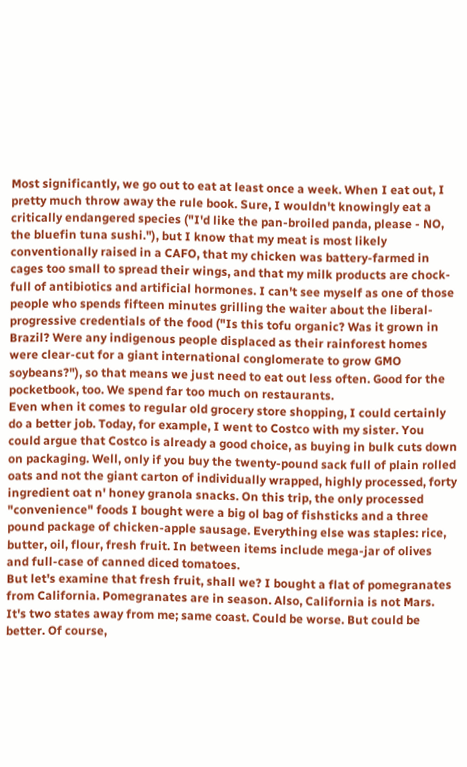Most significantly, we go out to eat at least once a week. When I eat out, I pretty much throw away the rule book. Sure, I wouldn't knowingly eat a critically endangered species ("I'd like the pan-broiled panda, please - NO, the bluefin tuna sushi."), but I know that my meat is most likely conventionally raised in a CAFO, that my chicken was battery-farmed in cages too small to spread their wings, and that my milk products are chock-full of antibiotics and artificial hormones. I can't see myself as one of those people who spends fifteen minutes grilling the waiter about the liberal-progressive credentials of the food ("Is this tofu organic? Was it grown in Brazil? Were any indigenous people displaced as their rainforest homes were clear-cut for a giant international conglomerate to grow GMO soybeans?"), so that means we just need to eat out less often. Good for the pocketbook, too. We spend far too much on restaurants.
Even when it comes to regular old grocery store shopping, I could certainly do a better job. Today, for example, I went to Costco with my sister. You could argue that Costco is already a good choice, as buying in bulk cuts down on packaging. Well, only if you buy the twenty-pound sack full of plain rolled oats and not the giant carton of individually wrapped, highly processed, forty ingredient oat n' honey granola snacks. On this trip, the only processed "convenience" foods I bought were a big ol bag of fishsticks and a three pound package of chicken-apple sausage. Everything else was staples: rice, butter, oil, flour, fresh fruit. In between items include mega-jar of olives and full-case of canned diced tomatoes.
But let's examine that fresh fruit, shall we? I bought a flat of pomegranates from California. Pomegranates are in season. Also, California is not Mars. It's two states away from me; same coast. Could be worse. But could be better. Of course,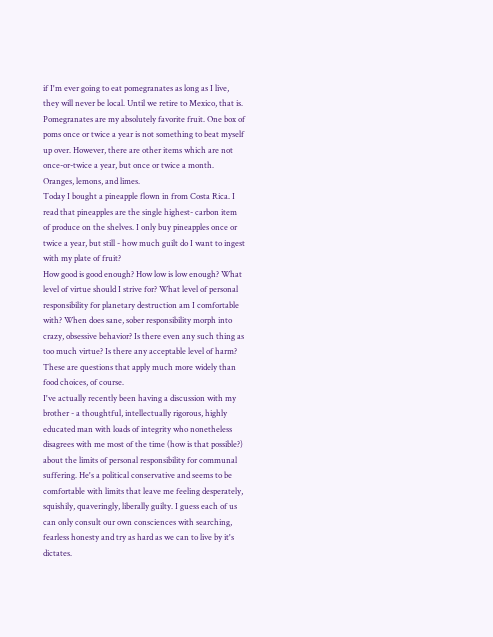if I'm ever going to eat pomegranates as long as I live, they will never be local. Until we retire to Mexico, that is. Pomegranates are my absolutely favorite fruit. One box of poms once or twice a year is not something to beat myself up over. However, there are other items which are not once-or-twice a year, but once or twice a month.
Oranges, lemons, and limes.
Today I bought a pineapple flown in from Costa Rica. I read that pineapples are the single highest- carbon item of produce on the shelves. I only buy pineapples once or twice a year, but still - how much guilt do I want to ingest with my plate of fruit?
How good is good enough? How low is low enough? What level of virtue should I strive for? What level of personal responsibility for planetary destruction am I comfortable with? When does sane, sober responsibility morph into crazy, obsessive behavior? Is there even any such thing as too much virtue? Is there any acceptable level of harm? These are questions that apply much more widely than food choices, of course.
I've actually recently been having a discussion with my brother - a thoughtful, intellectually rigorous, highly educated man with loads of integrity who nonetheless disagrees with me most of the time (how is that possible?) about the limits of personal responsibility for communal suffering. He's a political conservative and seems to be comfortable with limits that leave me feeling desperately, squishily, quaveringly, liberally guilty. I guess each of us can only consult our own consciences with searching, fearless honesty and try as hard as we can to live by it's dictates.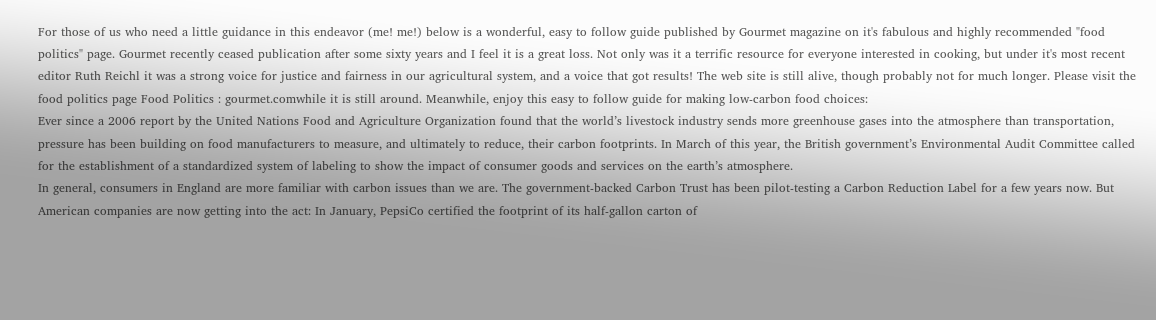For those of us who need a little guidance in this endeavor (me! me!) below is a wonderful, easy to follow guide published by Gourmet magazine on it's fabulous and highly recommended "food politics" page. Gourmet recently ceased publication after some sixty years and I feel it is a great loss. Not only was it a terrific resource for everyone interested in cooking, but under it's most recent editor Ruth Reichl it was a strong voice for justice and fairness in our agricultural system, and a voice that got results! The web site is still alive, though probably not for much longer. Please visit the food politics page Food Politics : gourmet.comwhile it is still around. Meanwhile, enjoy this easy to follow guide for making low-carbon food choices:
Ever since a 2006 report by the United Nations Food and Agriculture Organization found that the world’s livestock industry sends more greenhouse gases into the atmosphere than transportation, pressure has been building on food manufacturers to measure, and ultimately to reduce, their carbon footprints. In March of this year, the British government’s Environmental Audit Committee called for the establishment of a standardized system of labeling to show the impact of consumer goods and services on the earth’s atmosphere.
In general, consumers in England are more familiar with carbon issues than we are. The government-backed Carbon Trust has been pilot-testing a Carbon Reduction Label for a few years now. But American companies are now getting into the act: In January, PepsiCo certified the footprint of its half-gallon carton of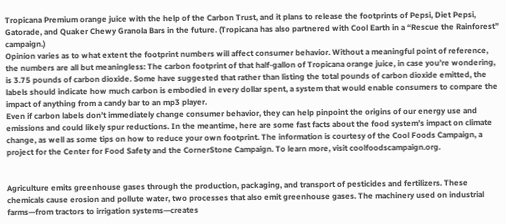Tropicana Premium orange juice with the help of the Carbon Trust, and it plans to release the footprints of Pepsi, Diet Pepsi, Gatorade, and Quaker Chewy Granola Bars in the future. (Tropicana has also partnered with Cool Earth in a “Rescue the Rainforest” campaign.)
Opinion varies as to what extent the footprint numbers will affect consumer behavior. Without a meaningful point of reference, the numbers are all but meaningless: The carbon footprint of that half-gallon of Tropicana orange juice, in case you’re wondering, is 3.75 pounds of carbon dioxide. Some have suggested that rather than listing the total pounds of carbon dioxide emitted, the labels should indicate how much carbon is embodied in every dollar spent, a system that would enable consumers to compare the impact of anything from a candy bar to an mp3 player.
Even if carbon labels don’t immediately change consumer behavior, they can help pinpoint the origins of our energy use and emissions and could likely spur reductions. In the meantime, here are some fast facts about the food system’s impact on climate change, as well as some tips on how to reduce your own footprint. The information is courtesy of the Cool Foods Campaign, a project for the Center for Food Safety and the CornerStone Campaign. To learn more, visit coolfoodscampaign.org.


Agriculture emits greenhouse gases through the production, packaging, and transport of pesticides and fertilizers. These chemicals cause erosion and pollute water, two processes that also emit greenhouse gases. The machinery used on industrial farms—from tractors to irrigation systems—creates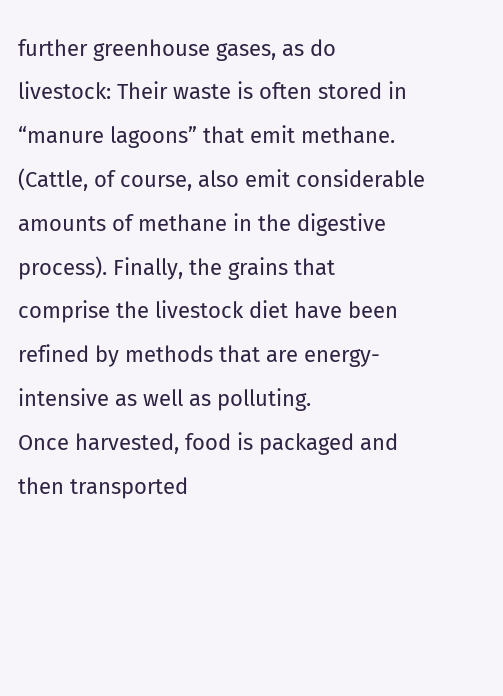further greenhouse gases, as do livestock: Their waste is often stored in “manure lagoons” that emit methane. (Cattle, of course, also emit considerable amounts of methane in the digestive process). Finally, the grains that comprise the livestock diet have been refined by methods that are energy-intensive as well as polluting.
Once harvested, food is packaged and then transported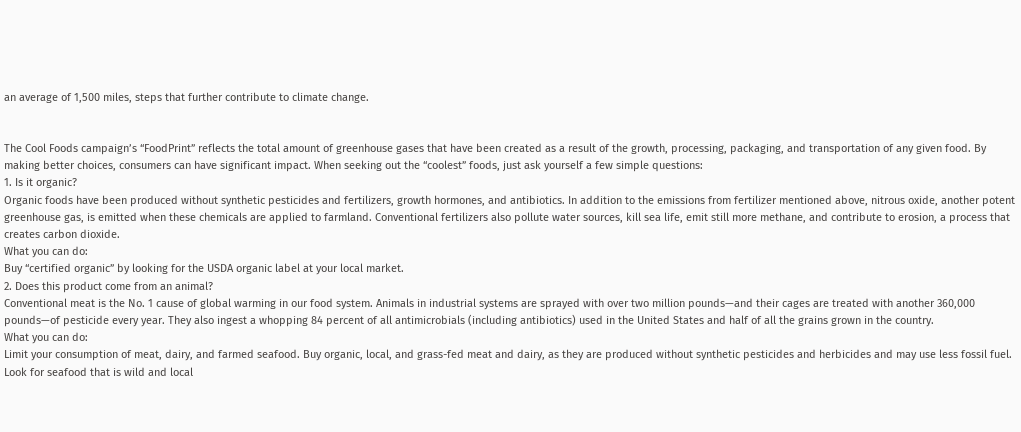an average of 1,500 miles, steps that further contribute to climate change.


The Cool Foods campaign’s “FoodPrint” reflects the total amount of greenhouse gases that have been created as a result of the growth, processing, packaging, and transportation of any given food. By making better choices, consumers can have significant impact. When seeking out the “coolest” foods, just ask yourself a few simple questions:
1. Is it organic?
Organic foods have been produced without synthetic pesticides and fertilizers, growth hormones, and antibiotics. In addition to the emissions from fertilizer mentioned above, nitrous oxide, another potent greenhouse gas, is emitted when these chemicals are applied to farmland. Conventional fertilizers also pollute water sources, kill sea life, emit still more methane, and contribute to erosion, a process that creates carbon dioxide.
What you can do:
Buy “certified organic” by looking for the USDA organic label at your local market.
2. Does this product come from an animal?
Conventional meat is the No. 1 cause of global warming in our food system. Animals in industrial systems are sprayed with over two million pounds—and their cages are treated with another 360,000 pounds—of pesticide every year. They also ingest a whopping 84 percent of all antimicrobials (including antibiotics) used in the United States and half of all the grains grown in the country.
What you can do:
Limit your consumption of meat, dairy, and farmed seafood. Buy organic, local, and grass-fed meat and dairy, as they are produced without synthetic pesticides and herbicides and may use less fossil fuel. Look for seafood that is wild and local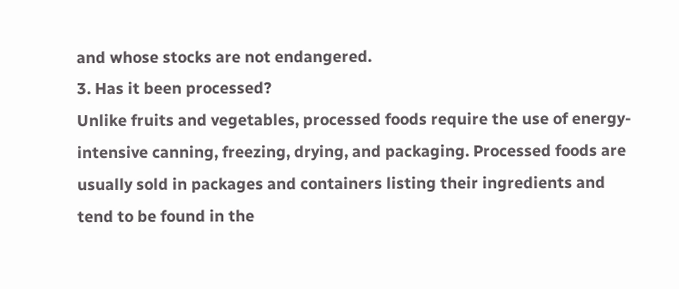and whose stocks are not endangered.
3. Has it been processed?
Unlike fruits and vegetables, processed foods require the use of energy-intensive canning, freezing, drying, and packaging. Processed foods are usually sold in packages and containers listing their ingredients and tend to be found in the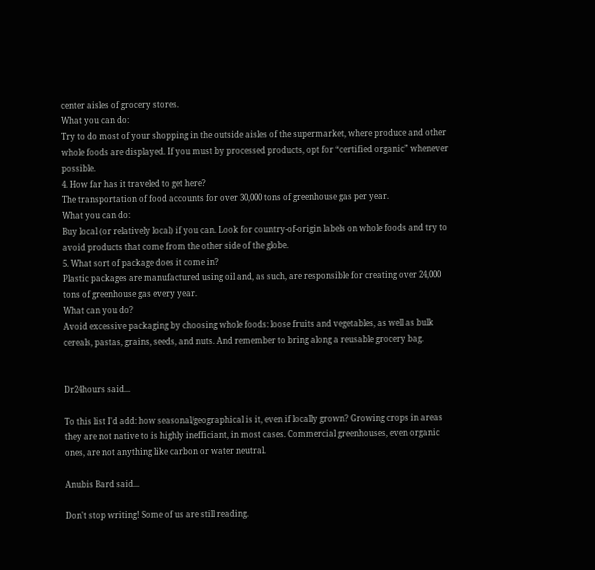center aisles of grocery stores.
What you can do:
Try to do most of your shopping in the outside aisles of the supermarket, where produce and other whole foods are displayed. If you must by processed products, opt for “certified organic” whenever possible.
4. How far has it traveled to get here?
The transportation of food accounts for over 30,000 tons of greenhouse gas per year.
What you can do:
Buy local (or relatively local) if you can. Look for country-of-origin labels on whole foods and try to avoid products that come from the other side of the globe.
5. What sort of package does it come in?
Plastic packages are manufactured using oil and, as such, are responsible for creating over 24,000 tons of greenhouse gas every year.
What can you do?
Avoid excessive packaging by choosing whole foods: loose fruits and vegetables, as well as bulk cereals, pastas, grains, seeds, and nuts. And remember to bring along a reusable grocery bag.


Dr24hours said...

To this list I'd add: how seasonal/geographical is it, even if locally grown? Growing crops in areas they are not native to is highly inefficiant, in most cases. Commercial greenhouses, even organic ones, are not anything like carbon or water neutral.

Anubis Bard said...

Don't stop writing! Some of us are still reading.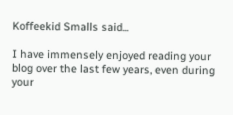Koffeekid Smalls said...

I have immensely enjoyed reading your blog over the last few years, even during your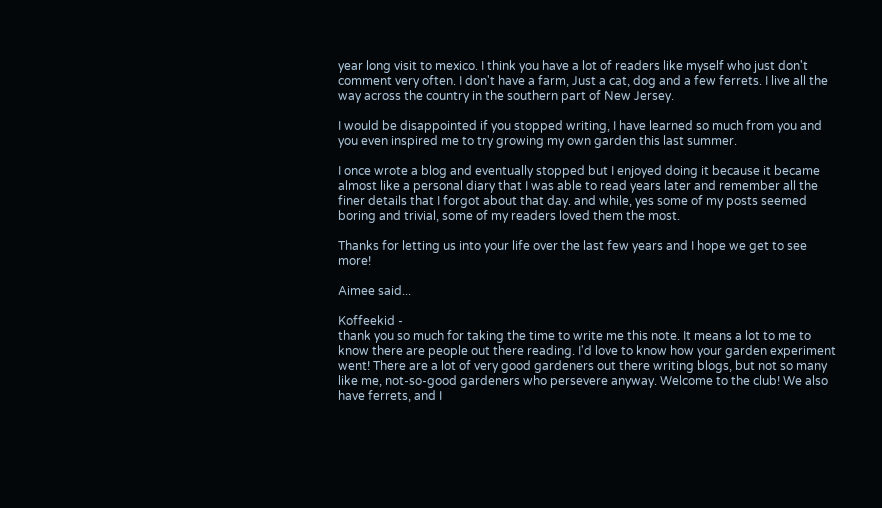year long visit to mexico. I think you have a lot of readers like myself who just don't comment very often. I don't have a farm, Just a cat, dog and a few ferrets. I live all the way across the country in the southern part of New Jersey.

I would be disappointed if you stopped writing, I have learned so much from you and you even inspired me to try growing my own garden this last summer.

I once wrote a blog and eventually stopped but I enjoyed doing it because it became almost like a personal diary that I was able to read years later and remember all the finer details that I forgot about that day. and while, yes some of my posts seemed boring and trivial, some of my readers loved them the most.

Thanks for letting us into your life over the last few years and I hope we get to see more!

Aimee said...

Koffeekid -
thank you so much for taking the time to write me this note. It means a lot to me to know there are people out there reading. I'd love to know how your garden experiment went! There are a lot of very good gardeners out there writing blogs, but not so many like me, not-so-good gardeners who persevere anyway. Welcome to the club! We also have ferrets, and I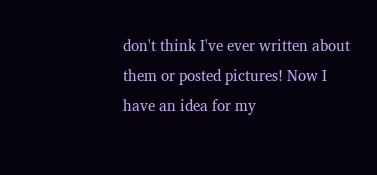don't think I've ever written about them or posted pictures! Now I have an idea for my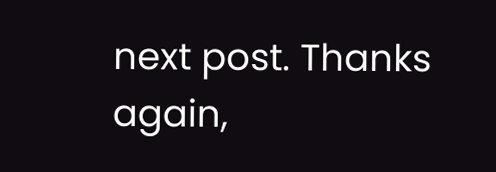next post. Thanks again,